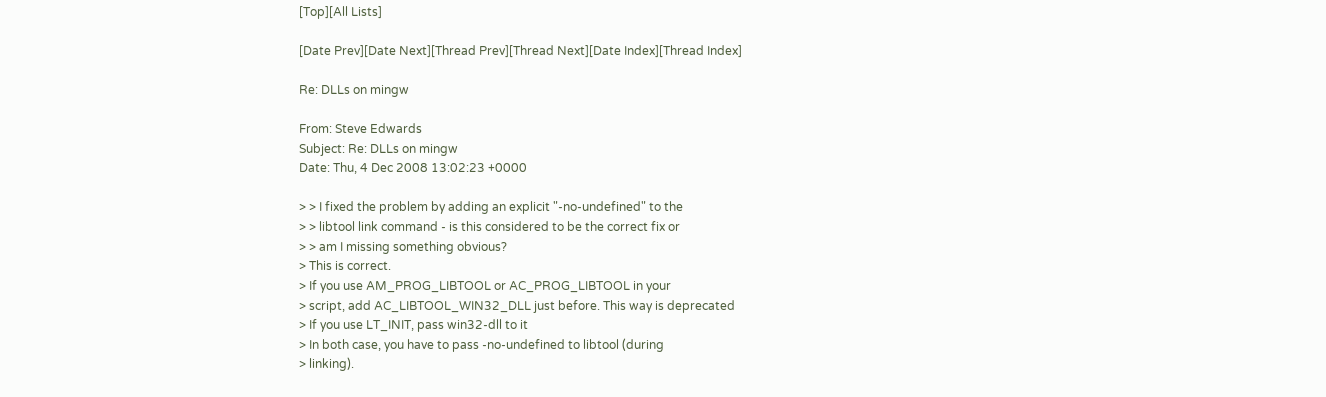[Top][All Lists]

[Date Prev][Date Next][Thread Prev][Thread Next][Date Index][Thread Index]

Re: DLLs on mingw

From: Steve Edwards
Subject: Re: DLLs on mingw
Date: Thu, 4 Dec 2008 13:02:23 +0000

> > I fixed the problem by adding an explicit "-no-undefined" to the
> > libtool link command - is this considered to be the correct fix or
> > am I missing something obvious?
> This is correct.
> If you use AM_PROG_LIBTOOL or AC_PROG_LIBTOOL in your
> script, add AC_LIBTOOL_WIN32_DLL just before. This way is deprecated
> If you use LT_INIT, pass win32-dll to it
> In both case, you have to pass -no-undefined to libtool (during
> linking).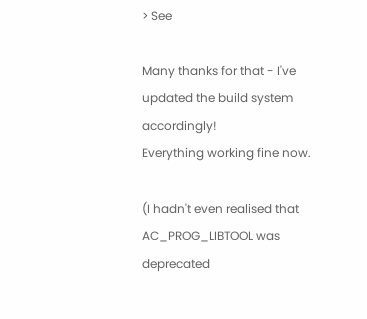> See

Many thanks for that - I've updated the build system accordingly!
Everything working fine now.

(I hadn't even realised that AC_PROG_LIBTOOL was deprecated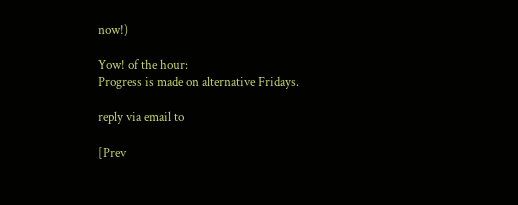now!)

Yow! of the hour:
Progress is made on alternative Fridays.

reply via email to

[Prev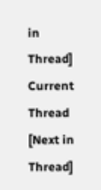in Thread] Current Thread [Next in Thread]